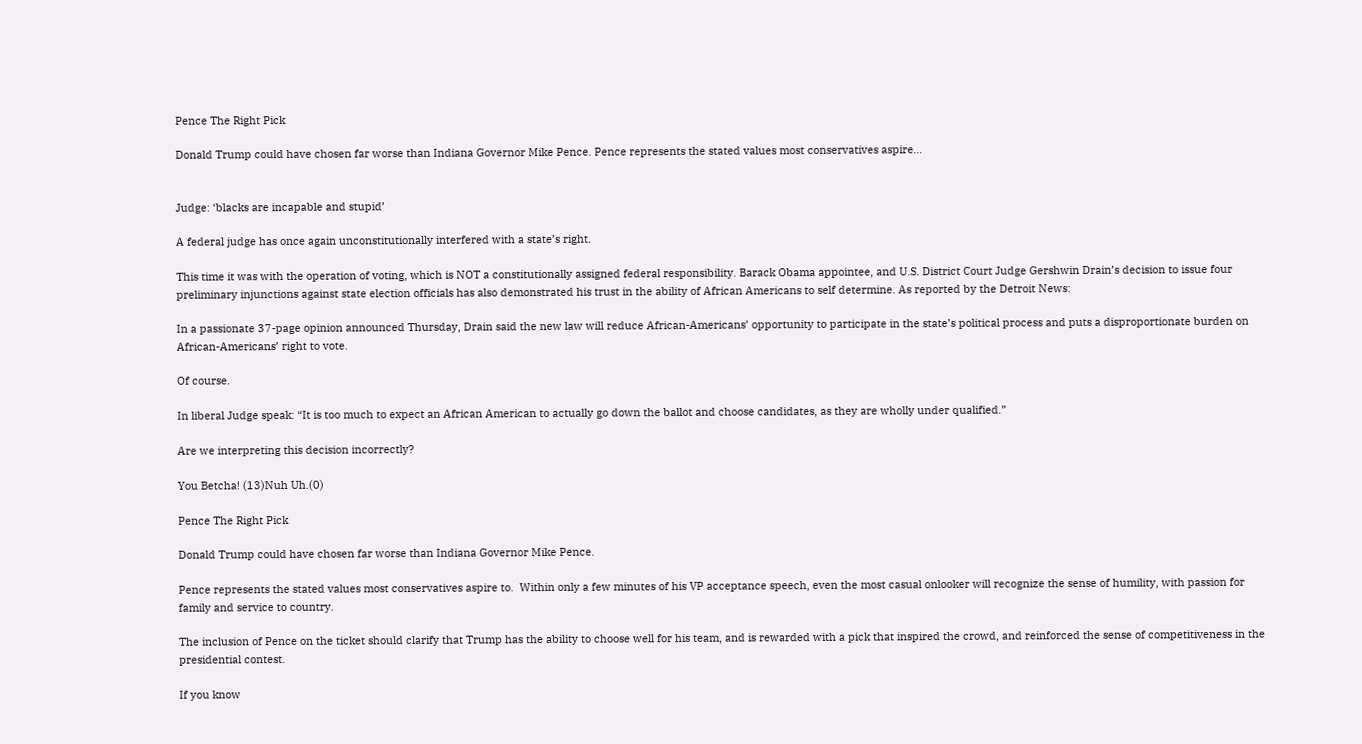Pence The Right Pick

Donald Trump could have chosen far worse than Indiana Governor Mike Pence. Pence represents the stated values most conservatives aspire…


Judge: ‘blacks are incapable and stupid’

A federal judge has once again unconstitutionally interfered with a state’s right.

This time it was with the operation of voting, which is NOT a constitutionally assigned federal responsibility. Barack Obama appointee, and U.S. District Court Judge Gershwin Drain’s decision to issue four preliminary injunctions against state election officials has also demonstrated his trust in the ability of African Americans to self determine. As reported by the Detroit News:

In a passionate 37-page opinion announced Thursday, Drain said the new law will reduce African-Americans’ opportunity to participate in the state’s political process and puts a disproportionate burden on African-Americans’ right to vote.

Of course.

In liberal Judge speak: “It is too much to expect an African American to actually go down the ballot and choose candidates, as they are wholly under qualified.”

Are we interpreting this decision incorrectly?

You Betcha! (13)Nuh Uh.(0)

Pence The Right Pick

Donald Trump could have chosen far worse than Indiana Governor Mike Pence.

Pence represents the stated values most conservatives aspire to.  Within only a few minutes of his VP acceptance speech, even the most casual onlooker will recognize the sense of humility, with passion for family and service to country.

The inclusion of Pence on the ticket should clarify that Trump has the ability to choose well for his team, and is rewarded with a pick that inspired the crowd, and reinforced the sense of competitiveness in the presidential contest.

If you know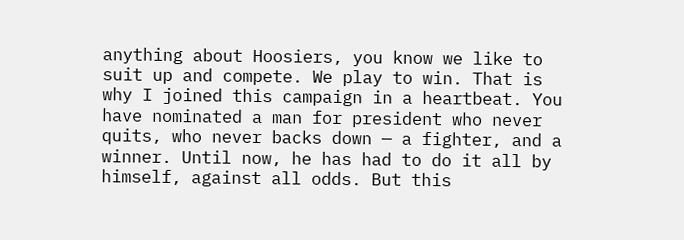anything about Hoosiers, you know we like to suit up and compete. We play to win. That is why I joined this campaign in a heartbeat. You have nominated a man for president who never quits, who never backs down — a fighter, and a winner. Until now, he has had to do it all by himself, against all odds. But this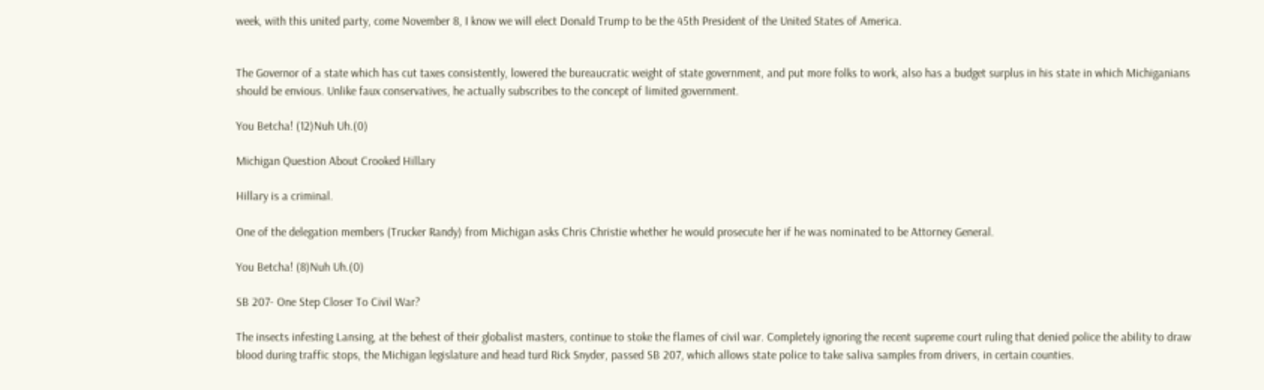week, with this united party, come November 8, I know we will elect Donald Trump to be the 45th President of the United States of America.


The Governor of a state which has cut taxes consistently, lowered the bureaucratic weight of state government, and put more folks to work, also has a budget surplus in his state in which Michiganians should be envious. Unlike faux conservatives, he actually subscribes to the concept of limited government.

You Betcha! (12)Nuh Uh.(0)

Michigan Question About Crooked Hillary

Hillary is a criminal.

One of the delegation members (Trucker Randy) from Michigan asks Chris Christie whether he would prosecute her if he was nominated to be Attorney General.

You Betcha! (8)Nuh Uh.(0)

SB 207- One Step Closer To Civil War?

The insects infesting Lansing, at the behest of their globalist masters, continue to stoke the flames of civil war. Completely ignoring the recent supreme court ruling that denied police the ability to draw blood during traffic stops, the Michigan legislature and head turd Rick Snyder, passed SB 207, which allows state police to take saliva samples from drivers, in certain counties.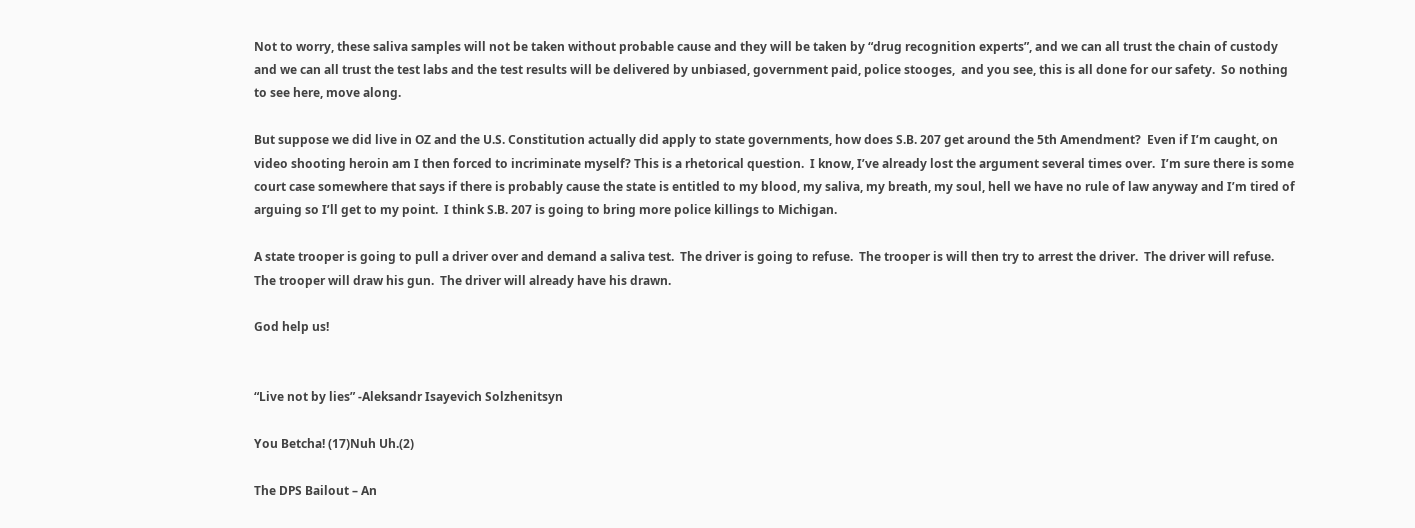Not to worry, these saliva samples will not be taken without probable cause and they will be taken by “drug recognition experts”, and we can all trust the chain of custody and we can all trust the test labs and the test results will be delivered by unbiased, government paid, police stooges,  and you see, this is all done for our safety.  So nothing to see here, move along.

But suppose we did live in OZ and the U.S. Constitution actually did apply to state governments, how does S.B. 207 get around the 5th Amendment?  Even if I’m caught, on video shooting heroin am I then forced to incriminate myself? This is a rhetorical question.  I know, I’ve already lost the argument several times over.  I’m sure there is some court case somewhere that says if there is probably cause the state is entitled to my blood, my saliva, my breath, my soul, hell we have no rule of law anyway and I’m tired of arguing so I’ll get to my point.  I think S.B. 207 is going to bring more police killings to Michigan.

A state trooper is going to pull a driver over and demand a saliva test.  The driver is going to refuse.  The trooper is will then try to arrest the driver.  The driver will refuse.  The trooper will draw his gun.  The driver will already have his drawn.

God help us!


“Live not by lies” -Aleksandr Isayevich Solzhenitsyn

You Betcha! (17)Nuh Uh.(2)

The DPS Bailout – An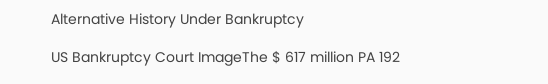Alternative History Under Bankruptcy

US Bankruptcy Court ImageThe $ 617 million PA 192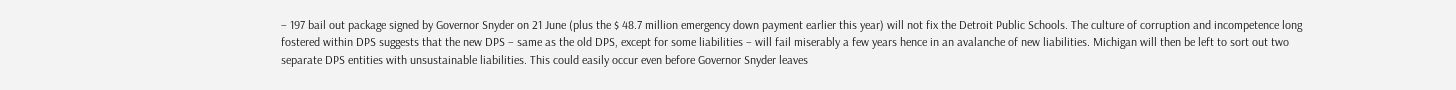– 197 bail out package signed by Governor Snyder on 21 June (plus the $ 48.7 million emergency down payment earlier this year) will not fix the Detroit Public Schools. The culture of corruption and incompetence long fostered within DPS suggests that the new DPS – same as the old DPS, except for some liabilities – will fail miserably a few years hence in an avalanche of new liabilities. Michigan will then be left to sort out two separate DPS entities with unsustainable liabilities. This could easily occur even before Governor Snyder leaves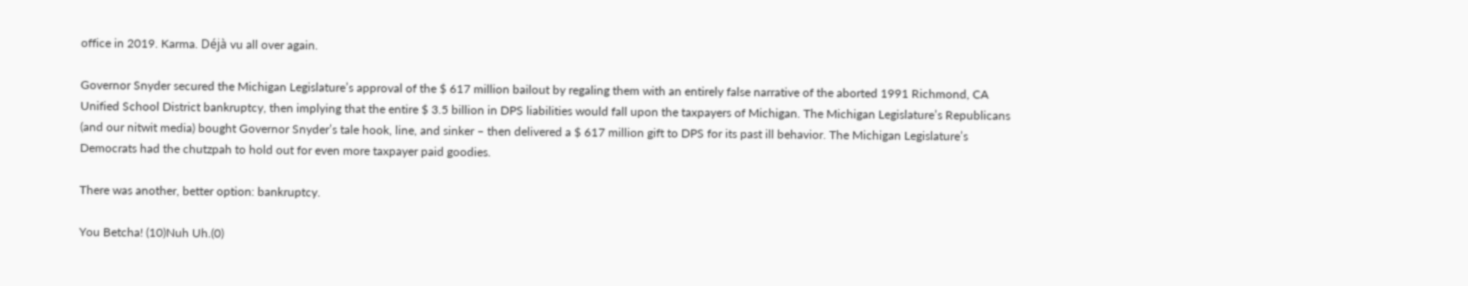office in 2019. Karma. Déjà vu all over again.

Governor Snyder secured the Michigan Legislature’s approval of the $ 617 million bailout by regaling them with an entirely false narrative of the aborted 1991 Richmond, CA Unified School District bankruptcy, then implying that the entire $ 3.5 billion in DPS liabilities would fall upon the taxpayers of Michigan. The Michigan Legislature’s Republicans (and our nitwit media) bought Governor Snyder’s tale hook, line, and sinker – then delivered a $ 617 million gift to DPS for its past ill behavior. The Michigan Legislature’s Democrats had the chutzpah to hold out for even more taxpayer paid goodies.

There was another, better option: bankruptcy.

You Betcha! (10)Nuh Uh.(0)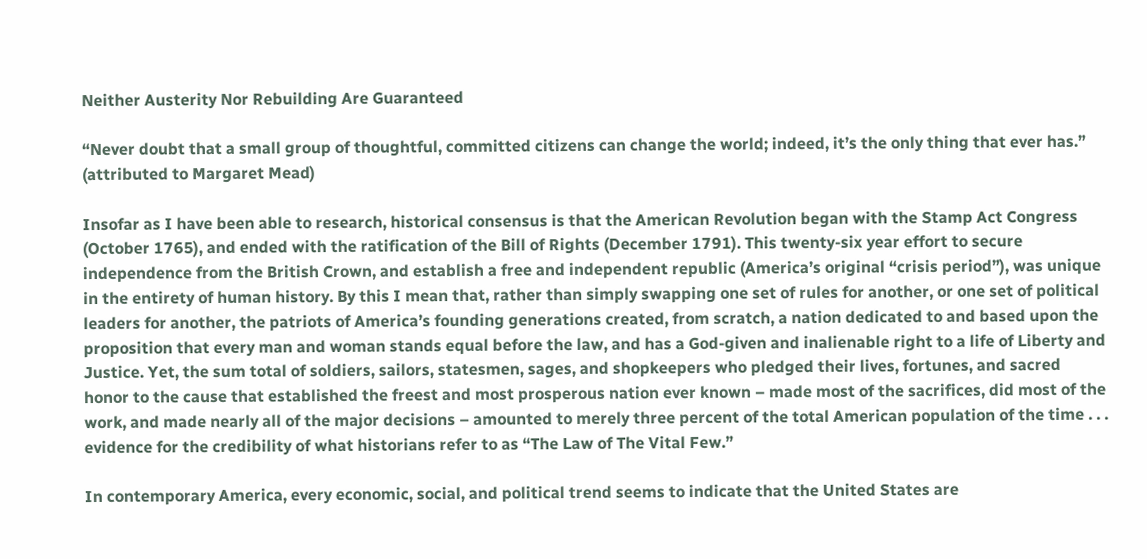Neither Austerity Nor Rebuilding Are Guaranteed

“Never doubt that a small group of thoughtful, committed citizens can change the world; indeed, it’s the only thing that ever has.” (attributed to Margaret Mead)

Insofar as I have been able to research, historical consensus is that the American Revolution began with the Stamp Act Congress (October 1765), and ended with the ratification of the Bill of Rights (December 1791). This twenty-six year effort to secure independence from the British Crown, and establish a free and independent republic (America’s original “crisis period”), was unique in the entirety of human history. By this I mean that, rather than simply swapping one set of rules for another, or one set of political leaders for another, the patriots of America’s founding generations created, from scratch, a nation dedicated to and based upon the proposition that every man and woman stands equal before the law, and has a God-given and inalienable right to a life of Liberty and Justice. Yet, the sum total of soldiers, sailors, statesmen, sages, and shopkeepers who pledged their lives, fortunes, and sacred honor to the cause that established the freest and most prosperous nation ever known – made most of the sacrifices, did most of the work, and made nearly all of the major decisions – amounted to merely three percent of the total American population of the time . . . evidence for the credibility of what historians refer to as “The Law of The Vital Few.”

In contemporary America, every economic, social, and political trend seems to indicate that the United States are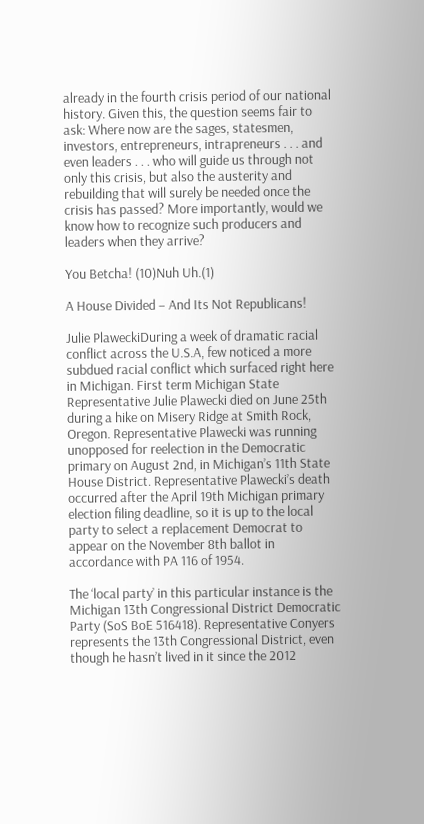already in the fourth crisis period of our national history. Given this, the question seems fair to ask: Where now are the sages, statesmen, investors, entrepreneurs, intrapreneurs . . . and even leaders . . . who will guide us through not only this crisis, but also the austerity and rebuilding that will surely be needed once the crisis has passed? More importantly, would we know how to recognize such producers and leaders when they arrive?

You Betcha! (10)Nuh Uh.(1)

A House Divided – And Its Not Republicans!

Julie PlaweckiDuring a week of dramatic racial conflict across the U.S.A, few noticed a more subdued racial conflict which surfaced right here in Michigan. First term Michigan State Representative Julie Plawecki died on June 25th during a hike on Misery Ridge at Smith Rock, Oregon. Representative Plawecki was running unopposed for reelection in the Democratic primary on August 2nd, in Michigan’s 11th State House District. Representative Plawecki’s death occurred after the April 19th Michigan primary election filing deadline, so it is up to the local party to select a replacement Democrat to appear on the November 8th ballot in accordance with PA 116 of 1954.

The ‘local party’ in this particular instance is the Michigan 13th Congressional District Democratic Party (SoS BoE 516418). Representative Conyers represents the 13th Congressional District, even though he hasn’t lived in it since the 2012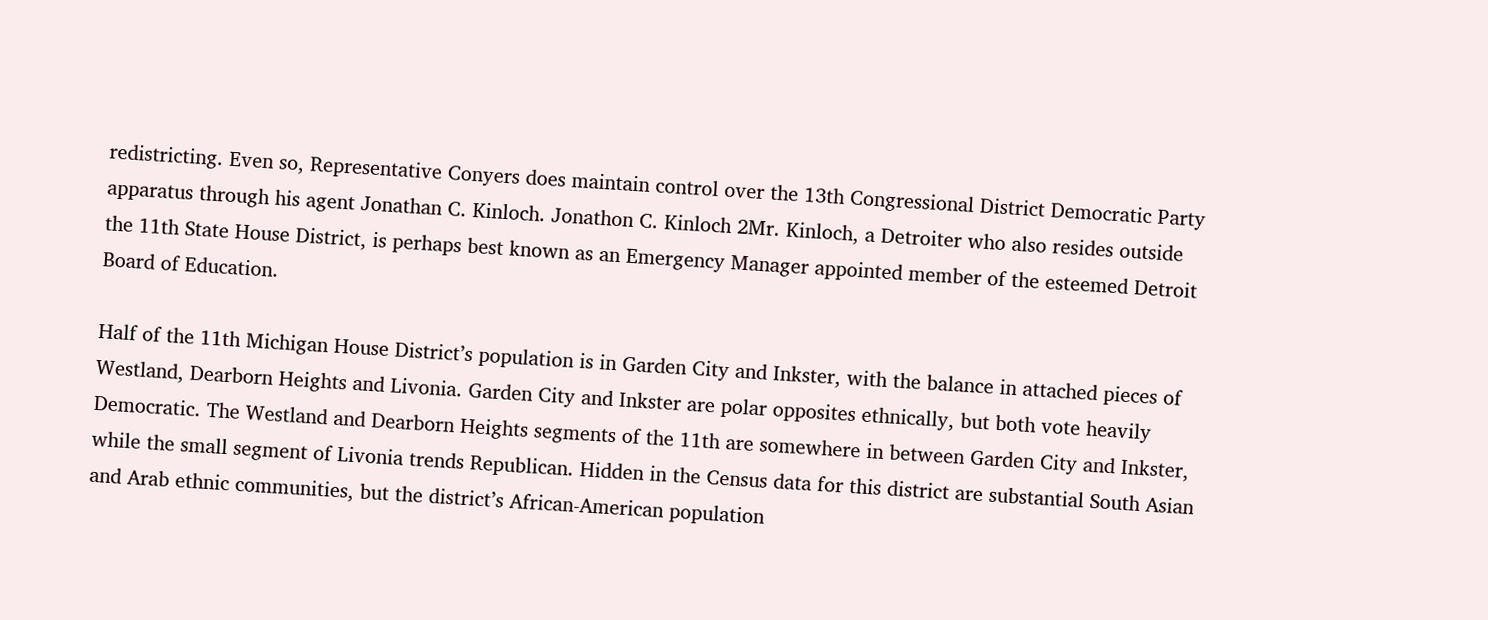redistricting. Even so, Representative Conyers does maintain control over the 13th Congressional District Democratic Party apparatus through his agent Jonathan C. Kinloch. Jonathon C. Kinloch 2Mr. Kinloch, a Detroiter who also resides outside the 11th State House District, is perhaps best known as an Emergency Manager appointed member of the esteemed Detroit Board of Education.

Half of the 11th Michigan House District’s population is in Garden City and Inkster, with the balance in attached pieces of Westland, Dearborn Heights and Livonia. Garden City and Inkster are polar opposites ethnically, but both vote heavily Democratic. The Westland and Dearborn Heights segments of the 11th are somewhere in between Garden City and Inkster, while the small segment of Livonia trends Republican. Hidden in the Census data for this district are substantial South Asian and Arab ethnic communities, but the district’s African-American population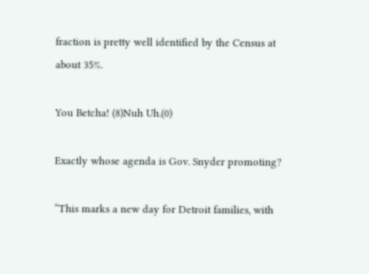fraction is pretty well identified by the Census at about 35%.

You Betcha! (8)Nuh Uh.(0)

Exactly whose agenda is Gov. Snyder promoting?

“This marks a new day for Detroit families, with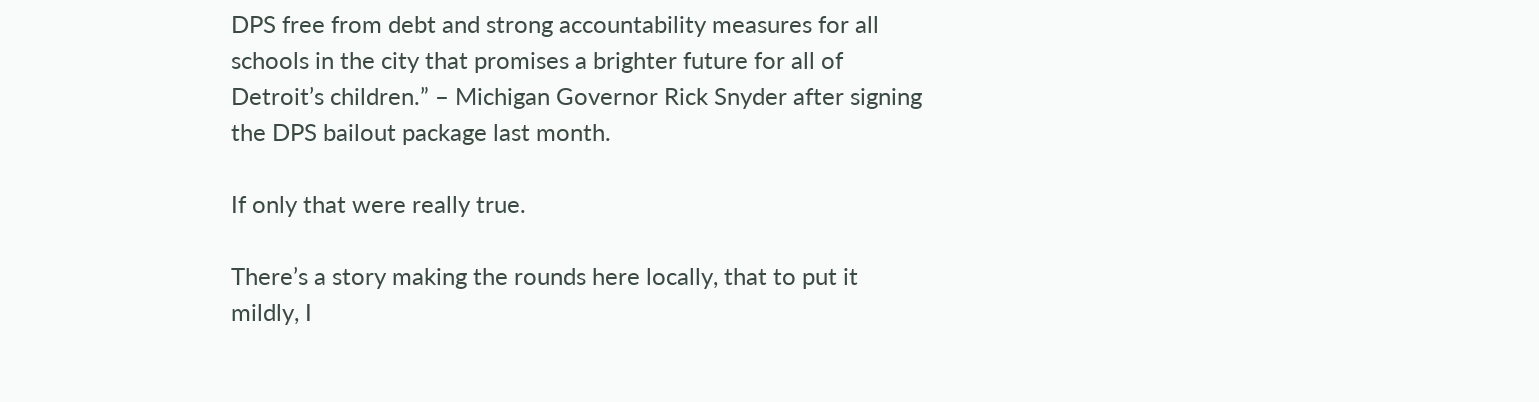DPS free from debt and strong accountability measures for all schools in the city that promises a brighter future for all of Detroit’s children.” – Michigan Governor Rick Snyder after signing the DPS bailout package last month.

If only that were really true.

There’s a story making the rounds here locally, that to put it mildly, I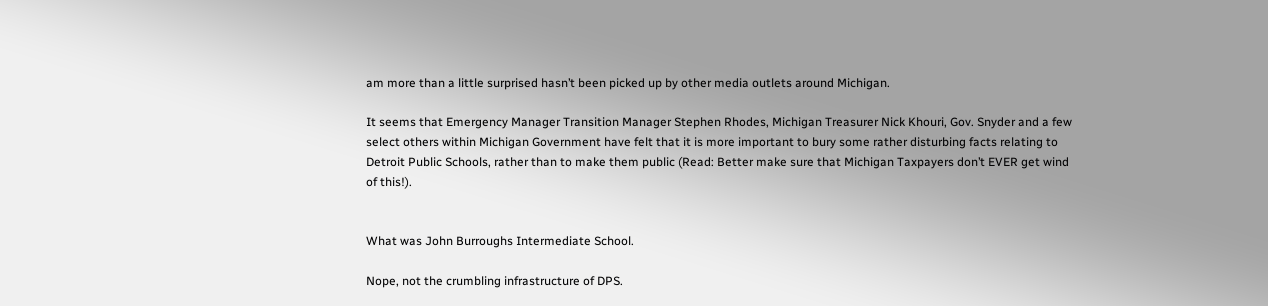am more than a little surprised hasn’t been picked up by other media outlets around Michigan.

It seems that Emergency Manager Transition Manager Stephen Rhodes, Michigan Treasurer Nick Khouri, Gov. Snyder and a few select others within Michigan Government have felt that it is more important to bury some rather disturbing facts relating to Detroit Public Schools, rather than to make them public (Read: Better make sure that Michigan Taxpayers don’t EVER get wind of this!).


What was John Burroughs Intermediate School.

Nope, not the crumbling infrastructure of DPS.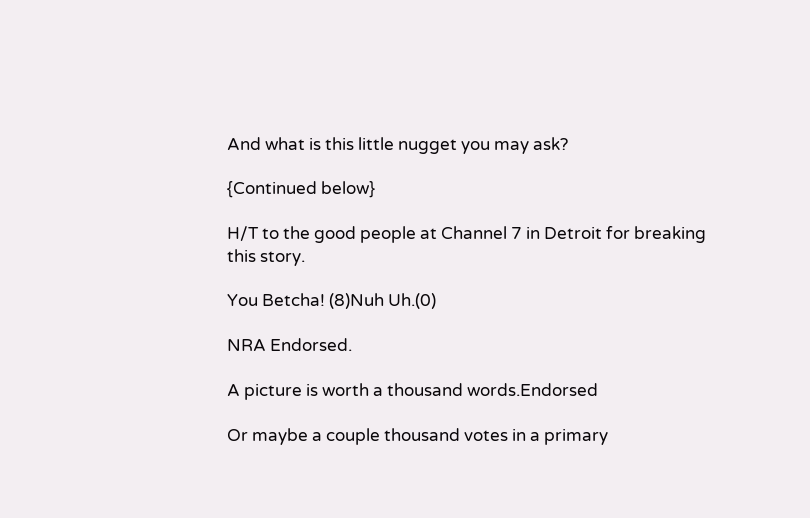And what is this little nugget you may ask?

{Continued below}

H/T to the good people at Channel 7 in Detroit for breaking this story.

You Betcha! (8)Nuh Uh.(0)

NRA Endorsed.

A picture is worth a thousand words.Endorsed

Or maybe a couple thousand votes in a primary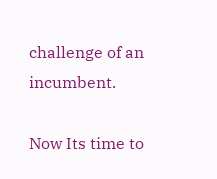challenge of an incumbent.

Now Its time to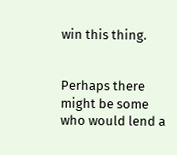win this thing.


Perhaps there might be some who would lend a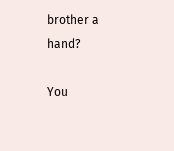brother a hand?

You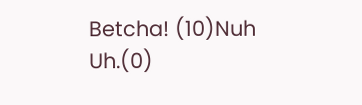Betcha! (10)Nuh Uh.(0)